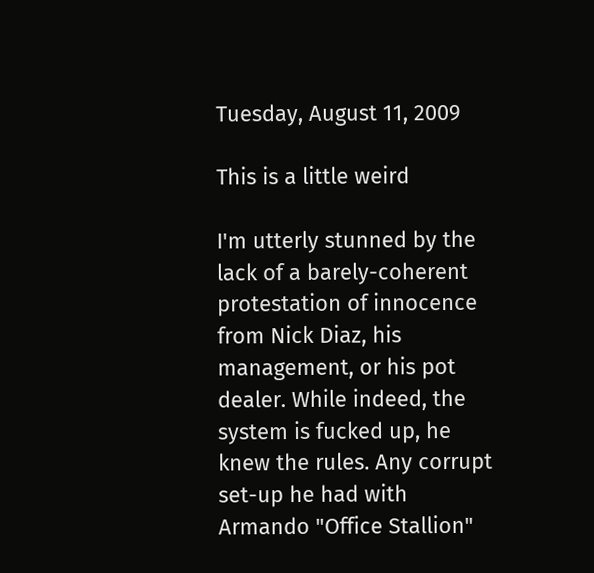Tuesday, August 11, 2009

This is a little weird

I'm utterly stunned by the lack of a barely-coherent protestation of innocence from Nick Diaz, his management, or his pot dealer. While indeed, the system is fucked up, he knew the rules. Any corrupt set-up he had with Armando "Office Stallion"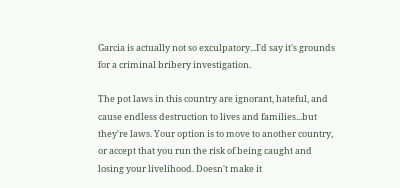Garcia is actually not so exculpatory...I'd say it's grounds for a criminal bribery investigation.

The pot laws in this country are ignorant, hateful, and cause endless destruction to lives and families...but they're laws. Your option is to move to another country, or accept that you run the risk of being caught and losing your livelihood. Doesn't make it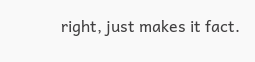right, just makes it fact.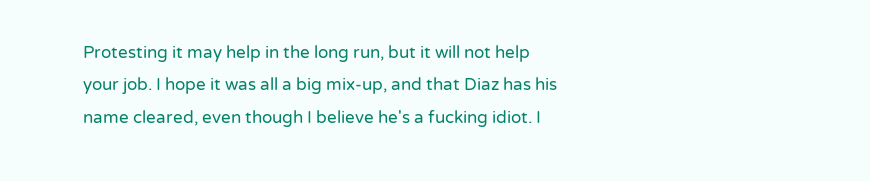Protesting it may help in the long run, but it will not help your job. I hope it was all a big mix-up, and that Diaz has his name cleared, even though I believe he's a fucking idiot. I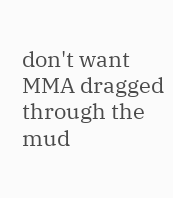don't want MMA dragged through the mud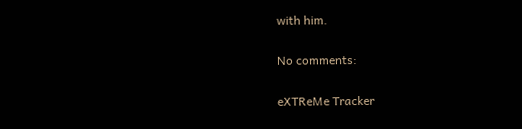with him.

No comments:

eXTReMe Tracker